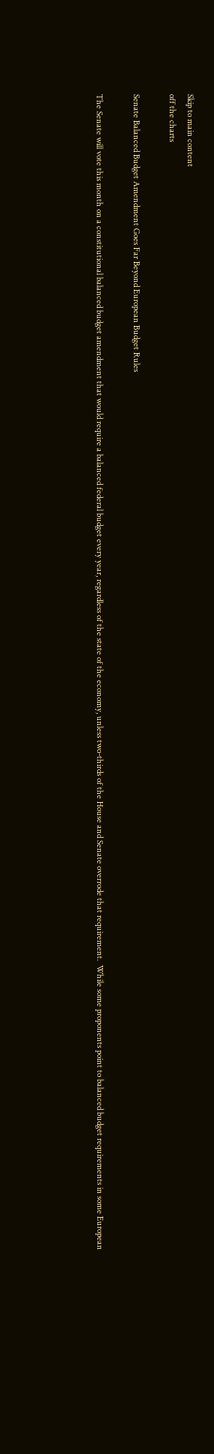Skip to main content
off the charts

Senate Balanced Budget Amendment Goes Far Beyond European Budget Rules

The Senate will vote this month on a constitutional balanced budget amendment that would require a balanced federal budget every year, regardless of the state of the economy, unless two-thirds of the House and Senate overrode that requirement.  While some proponents point to balanced budget requirements in some European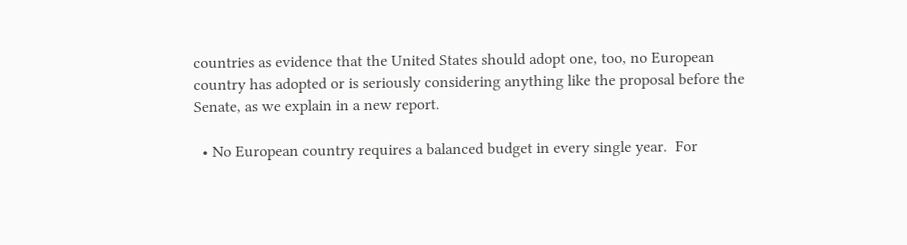countries as evidence that the United States should adopt one, too, no European country has adopted or is seriously considering anything like the proposal before the Senate, as we explain in a new report.

  • No European country requires a balanced budget in every single year.  For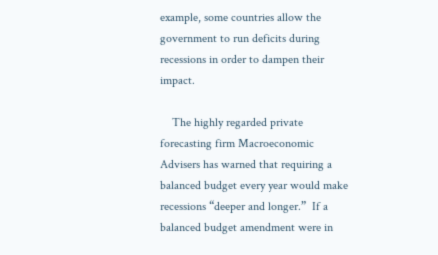example, some countries allow the government to run deficits during recessions in order to dampen their impact.

    The highly regarded private forecasting firm Macroeconomic Advisers has warned that requiring a balanced budget every year would make recessions “deeper and longer.”  If a balanced budget amendment were in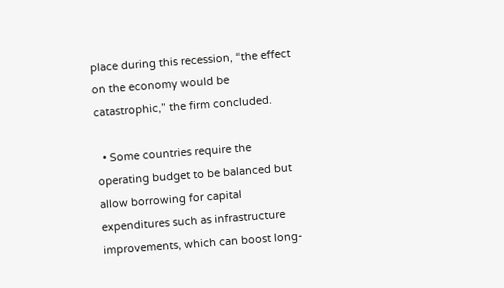place during this recession, “the effect on the economy would be catastrophic,” the firm concluded.

  • Some countries require the operating budget to be balanced but allow borrowing for capital expenditures such as infrastructure improvements, which can boost long-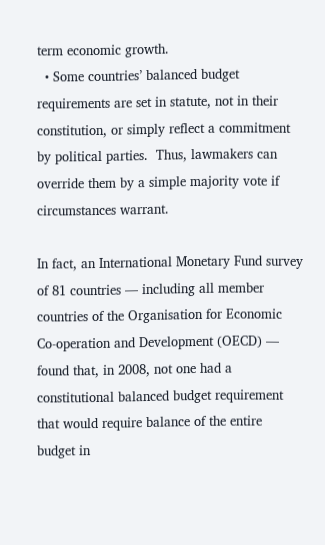term economic growth.
  • Some countries’ balanced budget requirements are set in statute, not in their constitution, or simply reflect a commitment by political parties.  Thus, lawmakers can override them by a simple majority vote if circumstances warrant.

In fact, an International Monetary Fund survey of 81 countries — including all member countries of the Organisation for Economic Co-operation and Development (OECD) — found that, in 2008, not one had a constitutional balanced budget requirement that would require balance of the entire budget in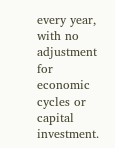every year, with no adjustment for economic cycles or capital investment.